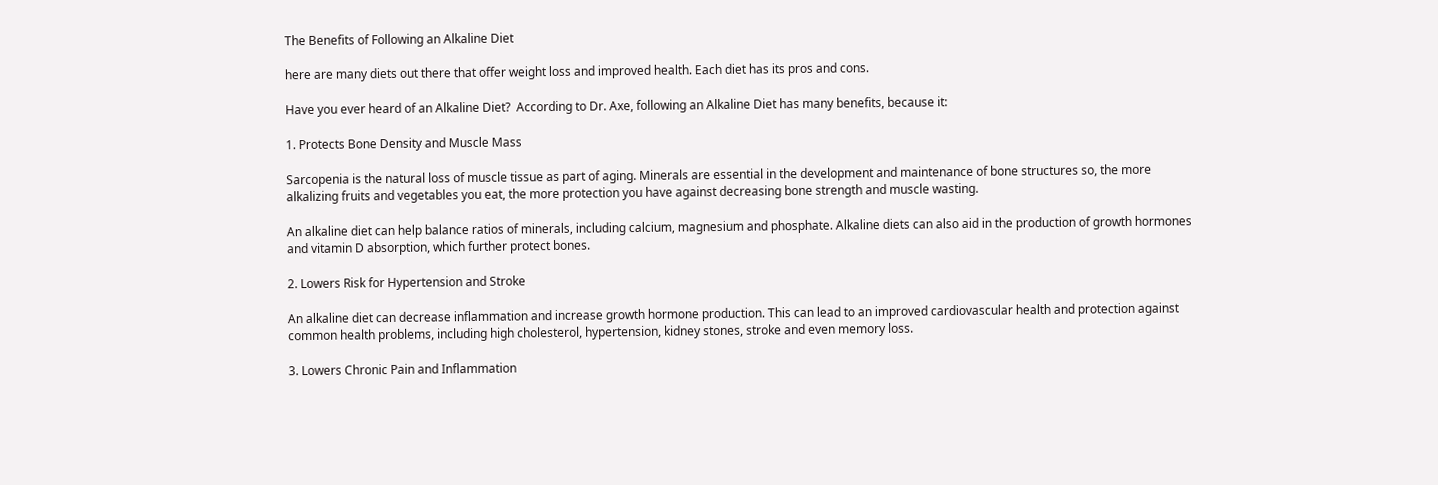The Benefits of Following an Alkaline Diet

here are many diets out there that offer weight loss and improved health. Each diet has its pros and cons.

Have you ever heard of an Alkaline Diet?  According to Dr. Axe, following an Alkaline Diet has many benefits, because it:

1. Protects Bone Density and Muscle Mass

Sarcopenia is the natural loss of muscle tissue as part of aging. Minerals are essential in the development and maintenance of bone structures so, the more alkalizing fruits and vegetables you eat, the more protection you have against decreasing bone strength and muscle wasting.

An alkaline diet can help balance ratios of minerals, including calcium, magnesium and phosphate. Alkaline diets can also aid in the production of growth hormones and vitamin D absorption, which further protect bones.

2. Lowers Risk for Hypertension and Stroke

An alkaline diet can decrease inflammation and increase growth hormone production. This can lead to an improved cardiovascular health and protection against common health problems, including high cholesterol, hypertension, kidney stones, stroke and even memory loss.

3. Lowers Chronic Pain and Inflammation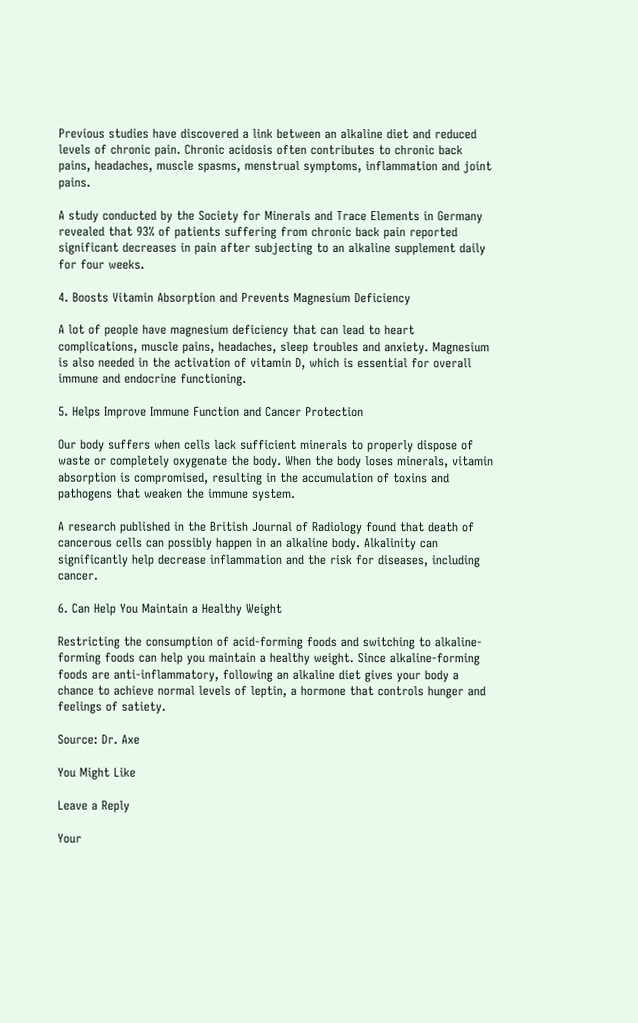Previous studies have discovered a link between an alkaline diet and reduced levels of chronic pain. Chronic acidosis often contributes to chronic back pains, headaches, muscle spasms, menstrual symptoms, inflammation and joint pains.

A study conducted by the Society for Minerals and Trace Elements in Germany revealed that 93% of patients suffering from chronic back pain reported significant decreases in pain after subjecting to an alkaline supplement daily for four weeks.

4. Boosts Vitamin Absorption and Prevents Magnesium Deficiency

A lot of people have magnesium deficiency that can lead to heart complications, muscle pains, headaches, sleep troubles and anxiety. Magnesium is also needed in the activation of vitamin D, which is essential for overall immune and endocrine functioning.

5. Helps Improve Immune Function and Cancer Protection

Our body suffers when cells lack sufficient minerals to properly dispose of waste or completely oxygenate the body. When the body loses minerals, vitamin absorption is compromised, resulting in the accumulation of toxins and pathogens that weaken the immune system.

A research published in the British Journal of Radiology found that death of cancerous cells can possibly happen in an alkaline body. Alkalinity can significantly help decrease inflammation and the risk for diseases, including cancer.

6. Can Help You Maintain a Healthy Weight

Restricting the consumption of acid-forming foods and switching to alkaline-forming foods can help you maintain a healthy weight. Since alkaline-forming foods are anti-inflammatory, following an alkaline diet gives your body a chance to achieve normal levels of leptin, a hormone that controls hunger and feelings of satiety.

Source: Dr. Axe

You Might Like

Leave a Reply

Your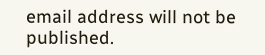email address will not be published.